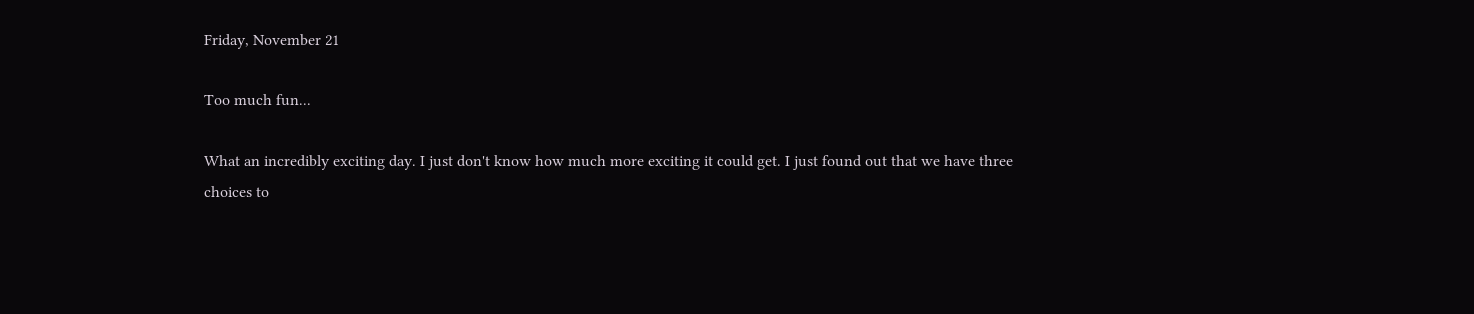Friday, November 21

Too much fun...

What an incredibly exciting day. I just don't know how much more exciting it could get. I just found out that we have three choices to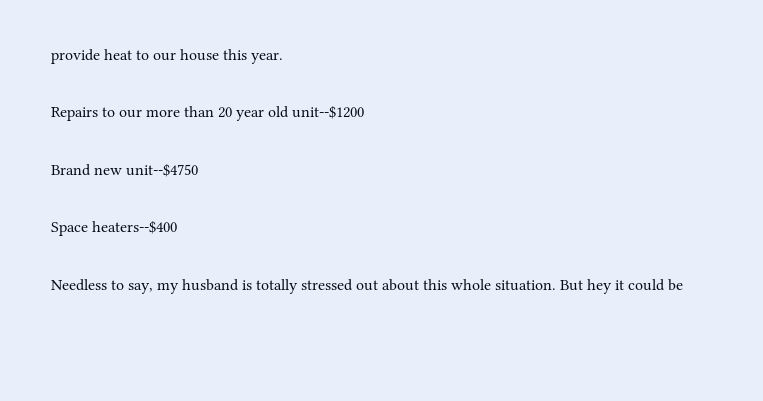provide heat to our house this year.

Repairs to our more than 20 year old unit--$1200

Brand new unit--$4750

Space heaters--$400

Needless to say, my husband is totally stressed out about this whole situation. But hey it could be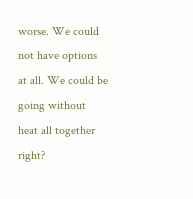worse. We could not have options at all. We could be going without heat all together right?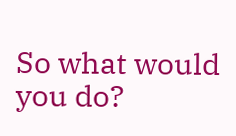So what would you do?